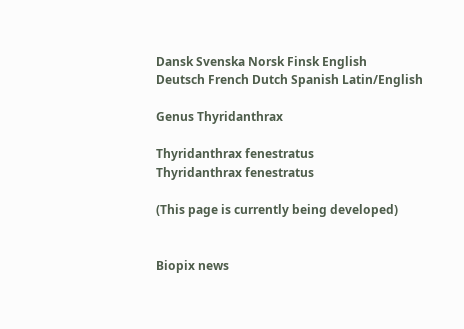Dansk Svenska Norsk Finsk English
Deutsch French Dutch Spanish Latin/English

Genus Thyridanthrax

Thyridanthrax fenestratus
Thyridanthrax fenestratus

(This page is currently being developed)


Biopix news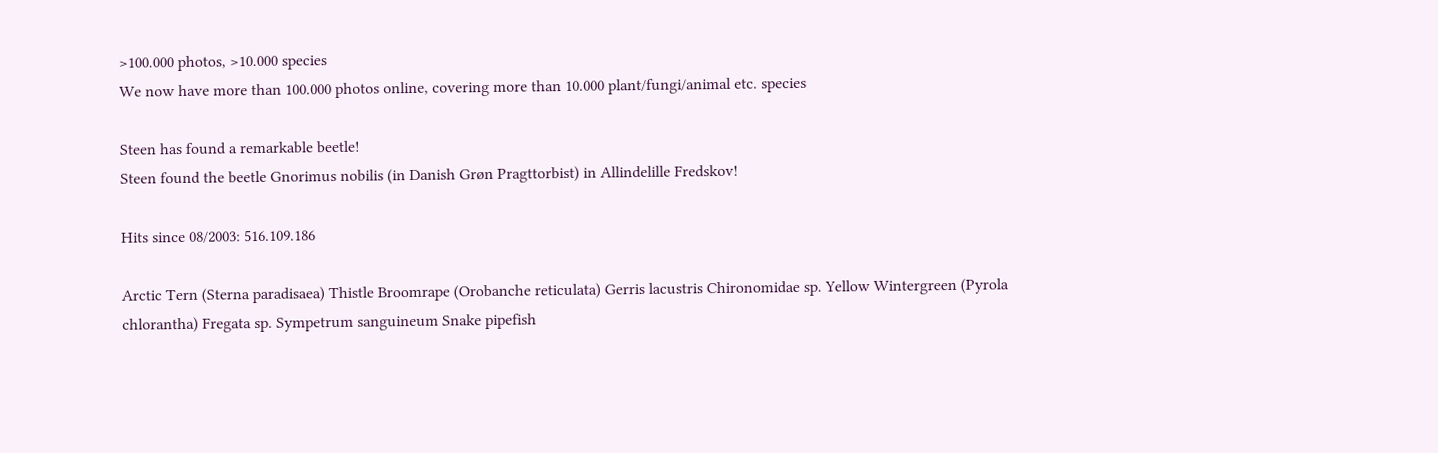>100.000 photos, >10.000 species
We now have more than 100.000 photos online, covering more than 10.000 plant/fungi/animal etc. species

Steen has found a remarkable beetle!
Steen found the beetle Gnorimus nobilis (in Danish Grøn Pragttorbist) in Allindelille Fredskov!

Hits since 08/2003: 516.109.186

Arctic Tern (Sterna paradisaea) Thistle Broomrape (Orobanche reticulata) Gerris lacustris Chironomidae sp. Yellow Wintergreen (Pyrola chlorantha) Fregata sp. Sympetrum sanguineum Snake pipefish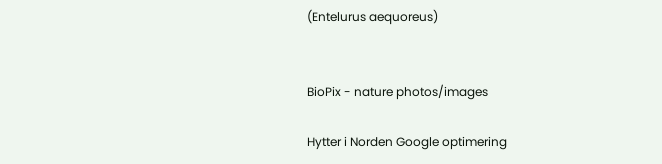(Entelurus aequoreus)


BioPix - nature photos/images

Hytter i Norden Google optimering